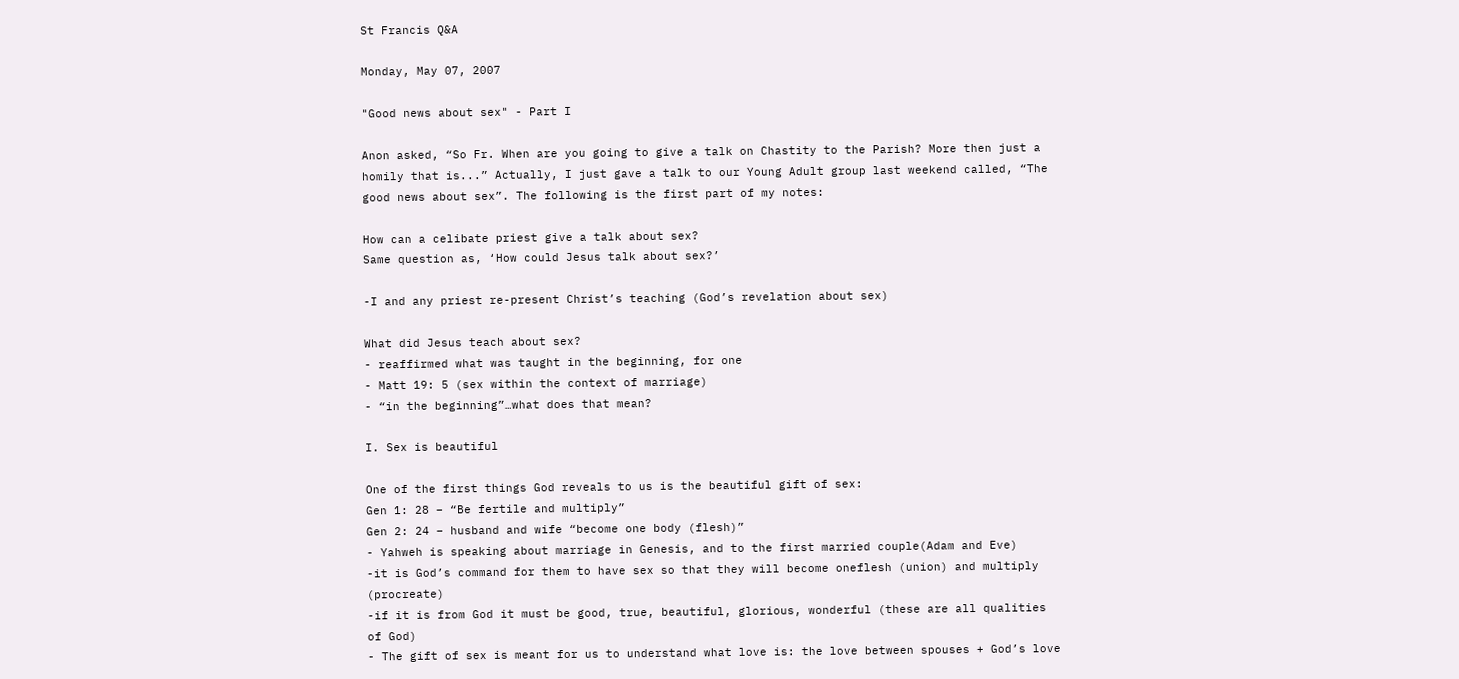St Francis Q&A

Monday, May 07, 2007

"Good news about sex" - Part I

Anon asked, “So Fr. When are you going to give a talk on Chastity to the Parish? More then just a homily that is...” Actually, I just gave a talk to our Young Adult group last weekend called, “The good news about sex”. The following is the first part of my notes:

How can a celibate priest give a talk about sex?
Same question as, ‘How could Jesus talk about sex?’

-I and any priest re-present Christ’s teaching (God’s revelation about sex)

What did Jesus teach about sex?
- reaffirmed what was taught in the beginning, for one
- Matt 19: 5 (sex within the context of marriage)
- “in the beginning”…what does that mean?

I. Sex is beautiful

One of the first things God reveals to us is the beautiful gift of sex:
Gen 1: 28 – “Be fertile and multiply”
Gen 2: 24 – husband and wife “become one body (flesh)”
- Yahweh is speaking about marriage in Genesis, and to the first married couple(Adam and Eve)
-it is God’s command for them to have sex so that they will become oneflesh (union) and multiply (procreate)
-if it is from God it must be good, true, beautiful, glorious, wonderful (these are all qualities of God)
- The gift of sex is meant for us to understand what love is: the love between spouses + God’s love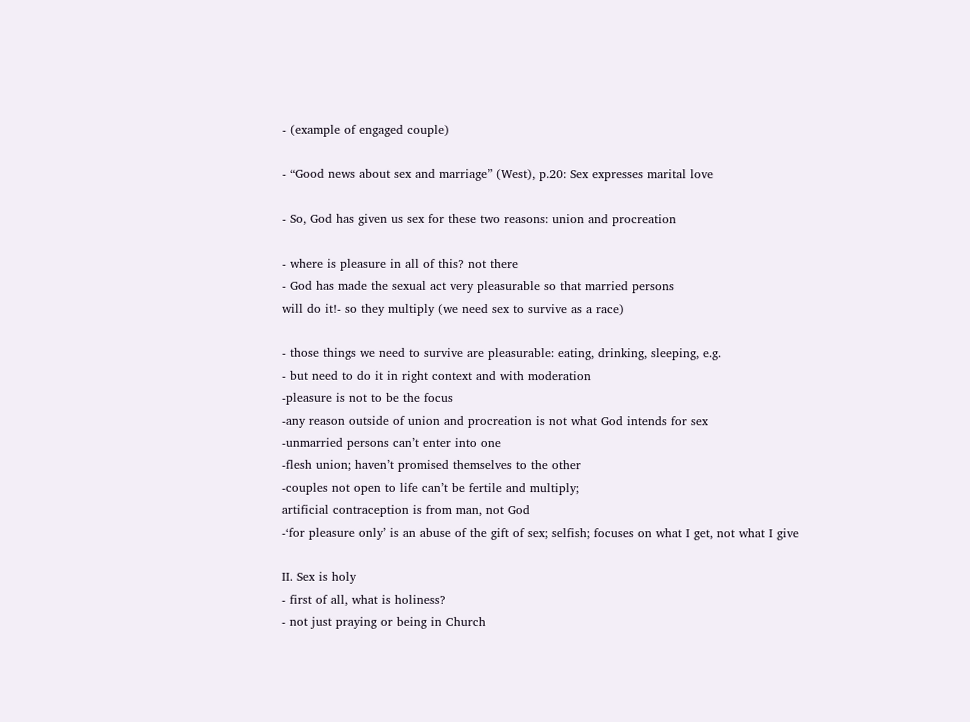- (example of engaged couple)

- “Good news about sex and marriage” (West), p.20: Sex expresses marital love

- So, God has given us sex for these two reasons: union and procreation

- where is pleasure in all of this? not there
- God has made the sexual act very pleasurable so that married persons
will do it!- so they multiply (we need sex to survive as a race)

- those things we need to survive are pleasurable: eating, drinking, sleeping, e.g.
- but need to do it in right context and with moderation
-pleasure is not to be the focus
-any reason outside of union and procreation is not what God intends for sex
-unmarried persons can’t enter into one
-flesh union; haven’t promised themselves to the other
-couples not open to life can’t be fertile and multiply;
artificial contraception is from man, not God
-‘for pleasure only’ is an abuse of the gift of sex; selfish; focuses on what I get, not what I give

II. Sex is holy
- first of all, what is holiness?
- not just praying or being in Church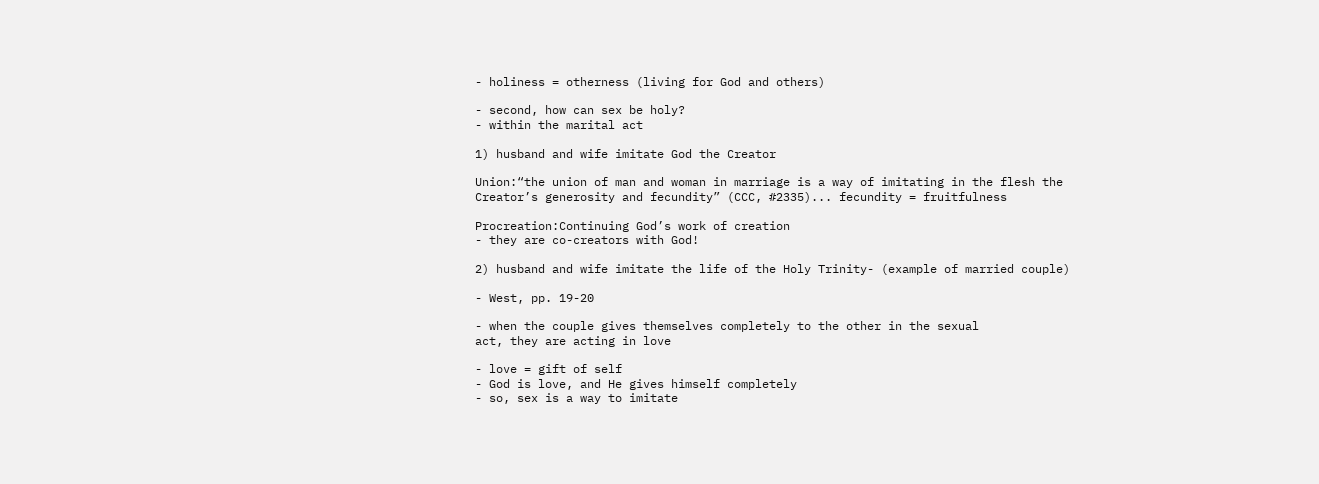- holiness = otherness (living for God and others)

- second, how can sex be holy?
- within the marital act

1) husband and wife imitate God the Creator

Union:“the union of man and woman in marriage is a way of imitating in the flesh the Creator’s generosity and fecundity” (CCC, #2335)... fecundity = fruitfulness

Procreation:Continuing God’s work of creation
- they are co-creators with God!

2) husband and wife imitate the life of the Holy Trinity- (example of married couple)

- West, pp. 19-20

- when the couple gives themselves completely to the other in the sexual
act, they are acting in love

- love = gift of self
- God is love, and He gives himself completely
- so, sex is a way to imitate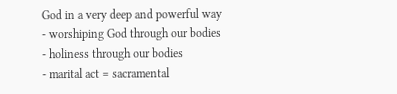God in a very deep and powerful way
- worshiping God through our bodies
- holiness through our bodies
- marital act = sacramental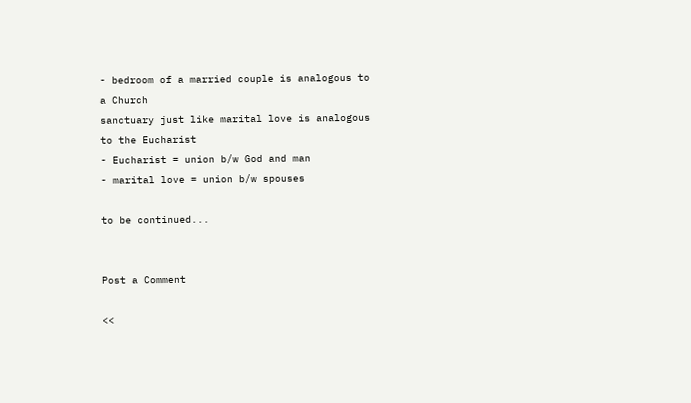- bedroom of a married couple is analogous to a Church
sanctuary just like marital love is analogous to the Eucharist
- Eucharist = union b/w God and man
- marital love = union b/w spouses

to be continued...


Post a Comment

<<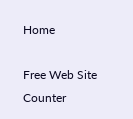Home

Free Web Site Counter